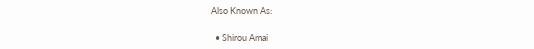Also Known As:

  • Shirou Amai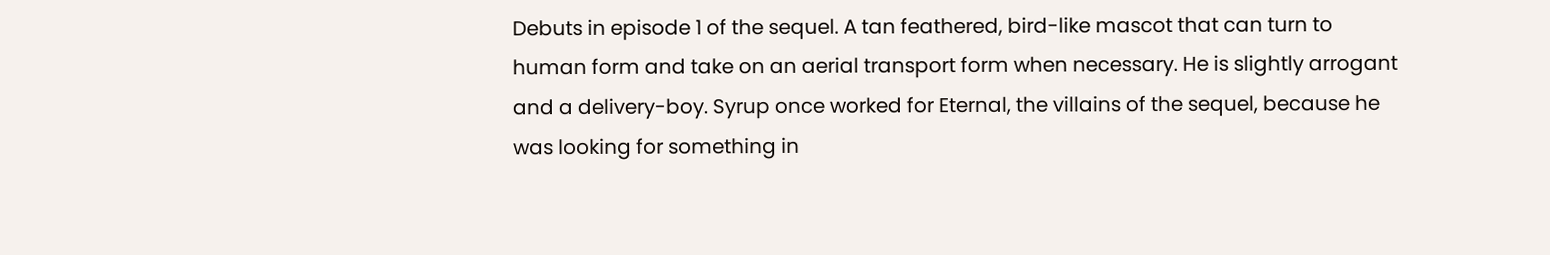Debuts in episode 1 of the sequel. A tan feathered, bird-like mascot that can turn to human form and take on an aerial transport form when necessary. He is slightly arrogant and a delivery-boy. Syrup once worked for Eternal, the villains of the sequel, because he was looking for something in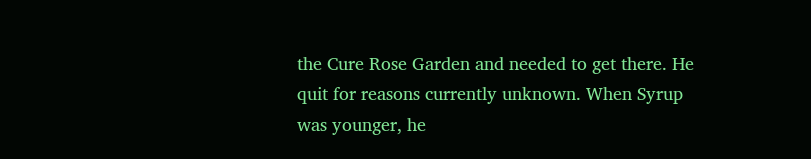the Cure Rose Garden and needed to get there. He quit for reasons currently unknown. When Syrup was younger, he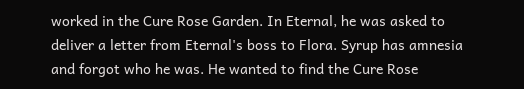worked in the Cure Rose Garden. In Eternal, he was asked to deliver a letter from Eternal's boss to Flora. Syrup has amnesia and forgot who he was. He wanted to find the Cure Rose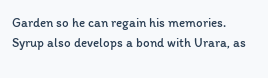Garden so he can regain his memories. Syrup also develops a bond with Urara, as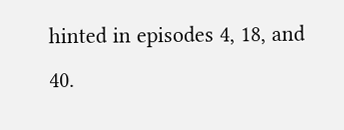hinted in episodes 4, 18, and 40.